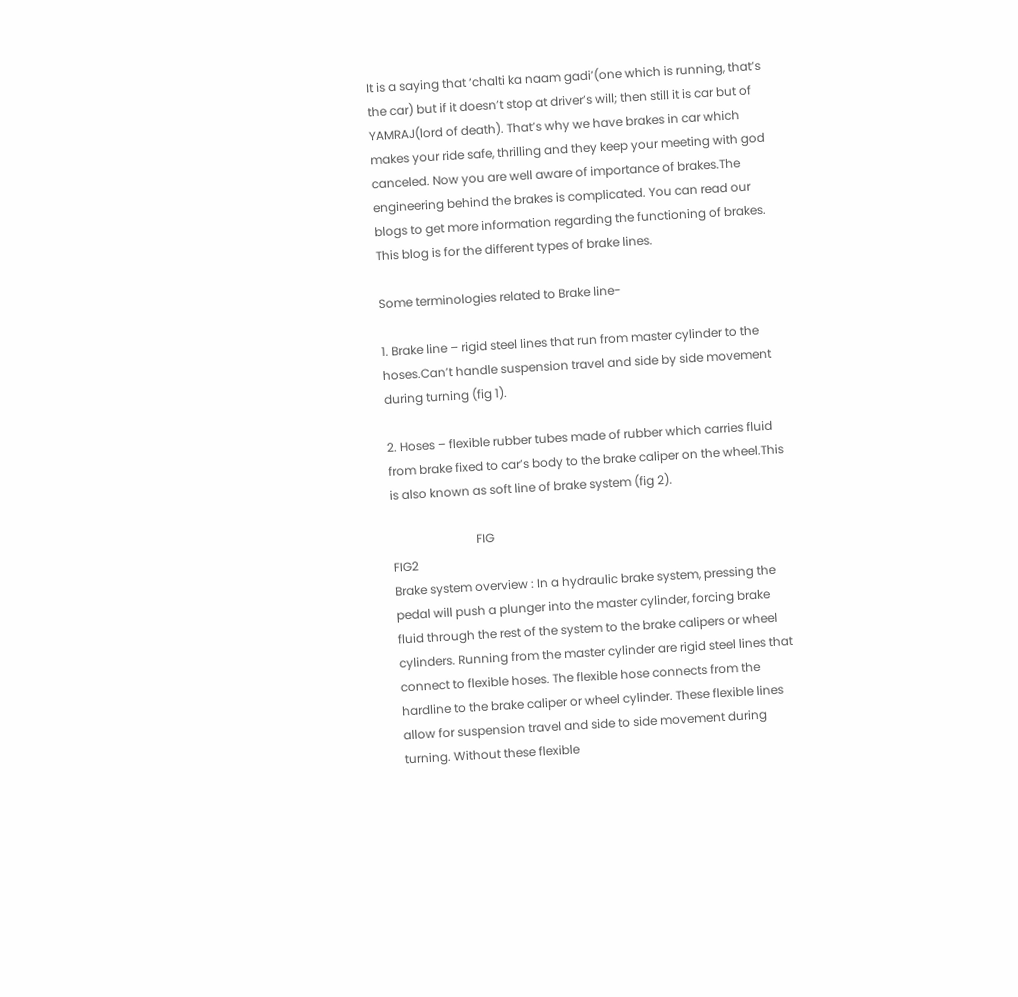It is a saying that ‘chalti ka naam gadi’(one which is running, that’s the car) but if it doesn’t stop at driver’s will; then still it is car but of YAMRAJ(lord of death). That’s why we have brakes in car which makes your ride safe, thrilling and they keep your meeting with god canceled. Now you are well aware of importance of brakes.The engineering behind the brakes is complicated. You can read our blogs to get more information regarding the functioning of brakes. This blog is for the different types of brake lines.

Some terminologies related to Brake line-

1. Brake line – rigid steel lines that run from master cylinder to the hoses.Can’t handle suspension travel and side by side movement during turning (fig 1).

2. Hoses – flexible rubber tubes made of rubber which carries fluid from brake fixed to car’s body to the brake caliper on the wheel.This is also known as soft line of brake system (fig 2).

                            FIG                                                                                             FIG2
Brake system overview : In a hydraulic brake system, pressing the pedal will push a plunger into the master cylinder, forcing brake fluid through the rest of the system to the brake calipers or wheel cylinders. Running from the master cylinder are rigid steel lines that connect to flexible hoses. The flexible hose connects from the hardline to the brake caliper or wheel cylinder. These flexible lines allow for suspension travel and side to side movement during turning. Without these flexible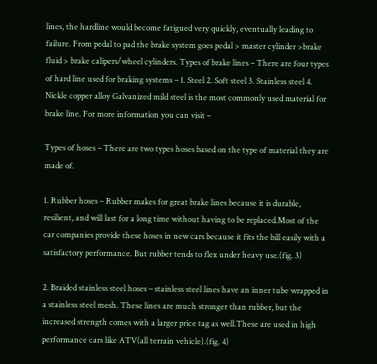lines, the hardline would become fatigued very quickly, eventually leading to failure. From pedal to pad the brake system goes pedal > master cylinder >brake fluid > brake calipers/wheel cylinders. Types of brake lines – There are four types of hard line used for braking systems – 1. Steel 2. Soft steel 3. Stainless steel 4. Nickle copper alloy Galvanized mild steel is the most commonly used material for brake line. For more information you can visit –

Types of hoses – There are two types hoses based on the type of material they are made of.

1. Rubber hoses – Rubber makes for great brake lines because it is durable, resilient, and will last for a long time without having to be replaced.Most of the car companies provide these hoses in new cars because it fits the bill easily with a satisfactory performance. But rubber tends to flex under heavy use.(fig. 3)

2. Braided stainless steel hoses – stainless steel lines have an inner tube wrapped in a stainless steel mesh. These lines are much stronger than rubber, but the increased strength comes with a larger price tag as well.These are used in high performance cars like ATV(all terrain vehicle).(fig. 4)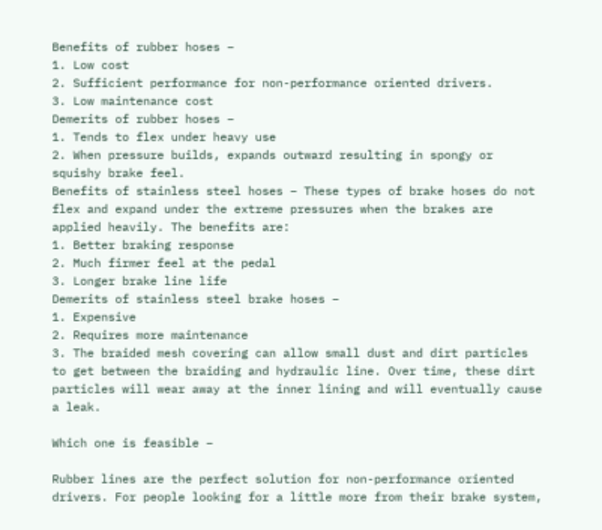Benefits of rubber hoses –
1. Low cost
2. Sufficient performance for non-performance oriented drivers.
3. Low maintenance cost
Demerits of rubber hoses –
1. Tends to flex under heavy use
2. When pressure builds, expands outward resulting in spongy or squishy brake feel.
Benefits of stainless steel hoses – These types of brake hoses do not flex and expand under the extreme pressures when the brakes are applied heavily. The benefits are:
1. Better braking response
2. Much firmer feel at the pedal
3. Longer brake line life
Demerits of stainless steel brake hoses –
1. Expensive
2. Requires more maintenance
3. The braided mesh covering can allow small dust and dirt particles to get between the braiding and hydraulic line. Over time, these dirt particles will wear away at the inner lining and will eventually cause a leak.

Which one is feasible –

Rubber lines are the perfect solution for non-performance oriented drivers. For people looking for a little more from their brake system,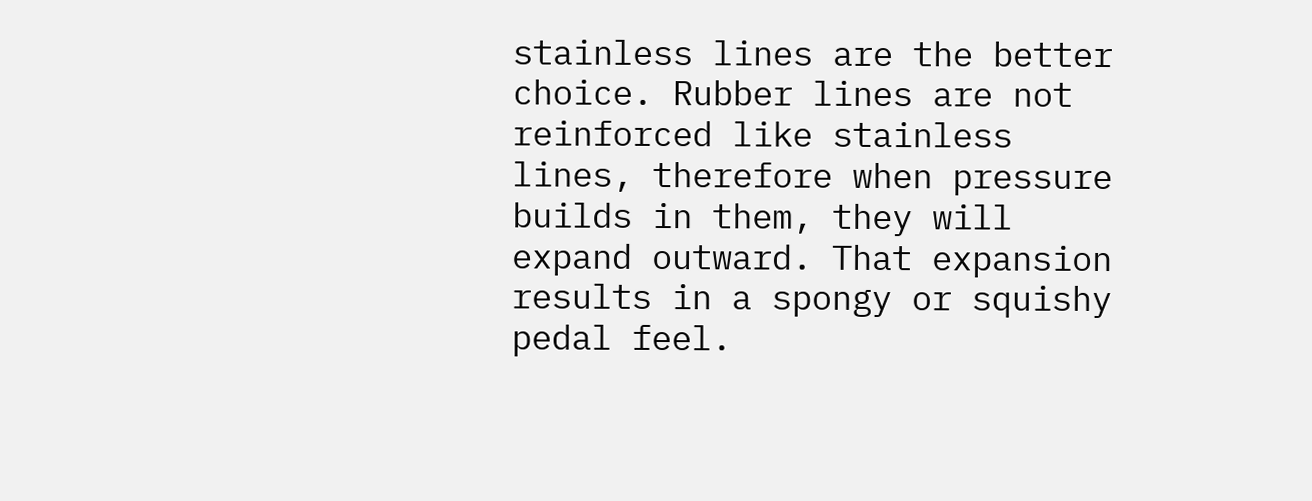stainless lines are the better choice. Rubber lines are not reinforced like stainless lines, therefore when pressure builds in them, they will expand outward. That expansion results in a spongy or squishy pedal feel.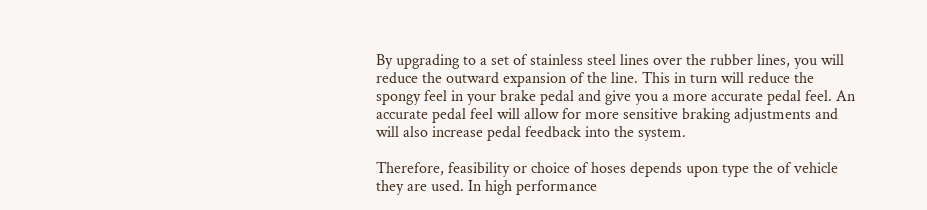By upgrading to a set of stainless steel lines over the rubber lines, you will reduce the outward expansion of the line. This in turn will reduce the spongy feel in your brake pedal and give you a more accurate pedal feel. An accurate pedal feel will allow for more sensitive braking adjustments and will also increase pedal feedback into the system.

Therefore, feasibility or choice of hoses depends upon type the of vehicle they are used. In high performance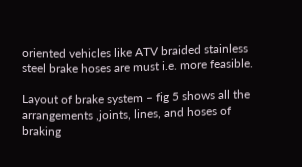oriented vehicles like ATV braided stainless steel brake hoses are must i.e. more feasible.

Layout of brake system – fig 5 shows all the arrangements ,joints, lines, and hoses of braking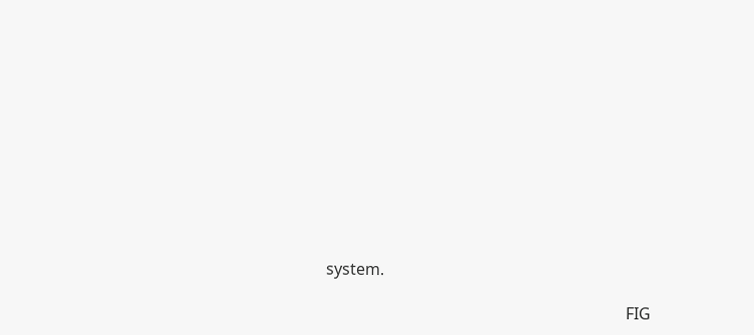system.

                                                                           FIG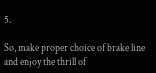5.

So, make proper choice of brake line and enjoy the thrill of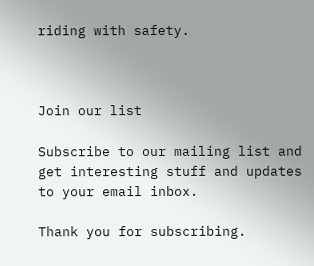riding with safety.



Join our list

Subscribe to our mailing list and get interesting stuff and updates to your email inbox.

Thank you for subscribing.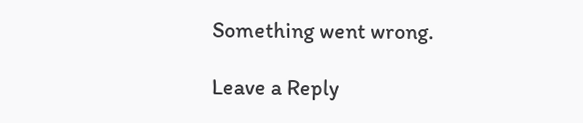Something went wrong.

Leave a Reply